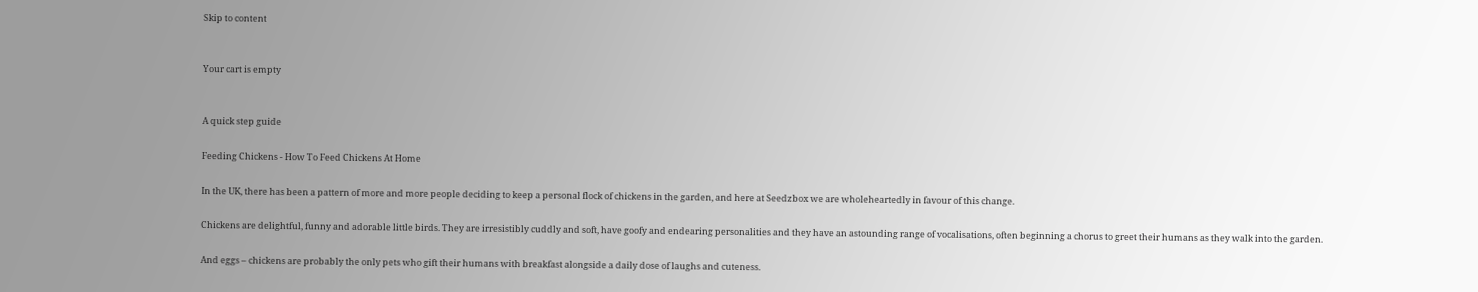Skip to content


Your cart is empty


A quick step guide

Feeding Chickens - How To Feed Chickens At Home

In the UK, there has been a pattern of more and more people deciding to keep a personal flock of chickens in the garden, and here at Seedzbox we are wholeheartedly in favour of this change.

Chickens are delightful, funny and adorable little birds. They are irresistibly cuddly and soft, have goofy and endearing personalities and they have an astounding range of vocalisations, often beginning a chorus to greet their humans as they walk into the garden.

And eggs – chickens are probably the only pets who gift their humans with breakfast alongside a daily dose of laughs and cuteness.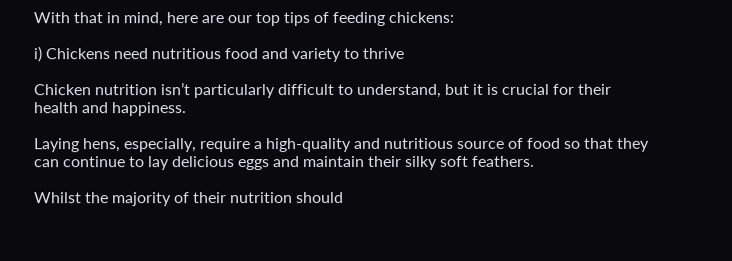With that in mind, here are our top tips of feeding chickens:

i) Chickens need nutritious food and variety to thrive

Chicken nutrition isn’t particularly difficult to understand, but it is crucial for their health and happiness.

Laying hens, especially, require a high-quality and nutritious source of food so that they can continue to lay delicious eggs and maintain their silky soft feathers.

Whilst the majority of their nutrition should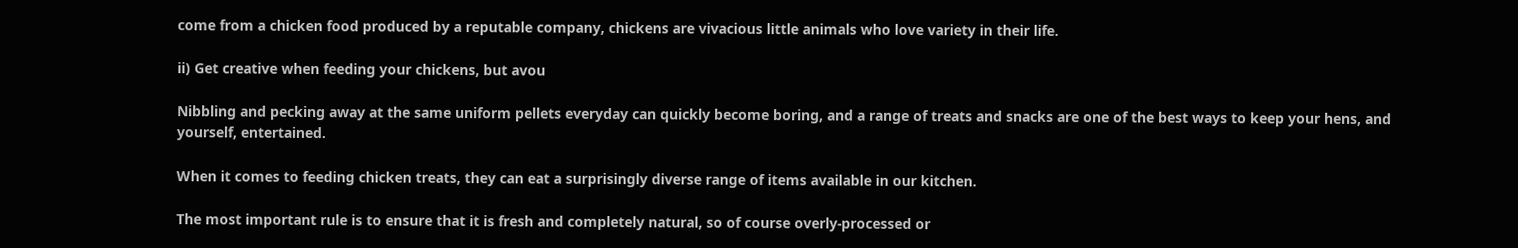come from a chicken food produced by a reputable company, chickens are vivacious little animals who love variety in their life.

ii) Get creative when feeding your chickens, but avou

Nibbling and pecking away at the same uniform pellets everyday can quickly become boring, and a range of treats and snacks are one of the best ways to keep your hens, and yourself, entertained.

When it comes to feeding chicken treats, they can eat a surprisingly diverse range of items available in our kitchen.

The most important rule is to ensure that it is fresh and completely natural, so of course overly-processed or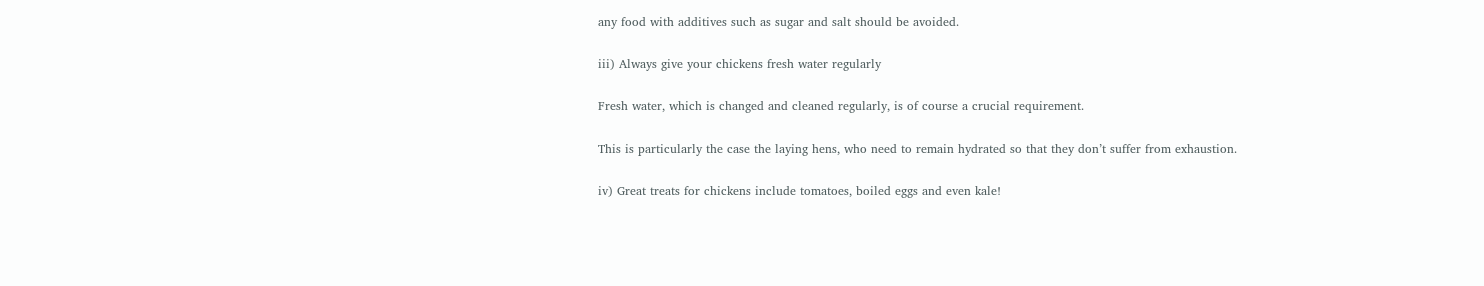any food with additives such as sugar and salt should be avoided.

iii) Always give your chickens fresh water regularly

Fresh water, which is changed and cleaned regularly, is of course a crucial requirement.

This is particularly the case the laying hens, who need to remain hydrated so that they don’t suffer from exhaustion.

iv) Great treats for chickens include tomatoes, boiled eggs and even kale!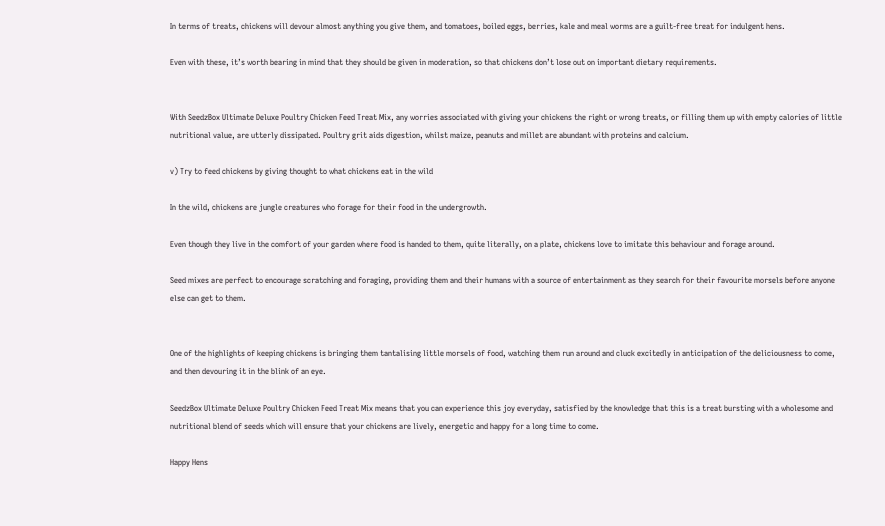In terms of treats, chickens will devour almost anything you give them, and tomatoes, boiled eggs, berries, kale and meal worms are a guilt-free treat for indulgent hens.

Even with these, it’s worth bearing in mind that they should be given in moderation, so that chickens don’t lose out on important dietary requirements.


With SeedzBox Ultimate Deluxe Poultry Chicken Feed Treat Mix, any worries associated with giving your chickens the right or wrong treats, or filling them up with empty calories of little nutritional value, are utterly dissipated. Poultry grit aids digestion, whilst maize, peanuts and millet are abundant with proteins and calcium.

v) Try to feed chickens by giving thought to what chickens eat in the wild

In the wild, chickens are jungle creatures who forage for their food in the undergrowth.

Even though they live in the comfort of your garden where food is handed to them, quite literally, on a plate, chickens love to imitate this behaviour and forage around.

Seed mixes are perfect to encourage scratching and foraging, providing them and their humans with a source of entertainment as they search for their favourite morsels before anyone else can get to them.


One of the highlights of keeping chickens is bringing them tantalising little morsels of food, watching them run around and cluck excitedly in anticipation of the deliciousness to come, and then devouring it in the blink of an eye.

SeedzBox Ultimate Deluxe Poultry Chicken Feed Treat Mix means that you can experience this joy everyday, satisfied by the knowledge that this is a treat bursting with a wholesome and nutritional blend of seeds which will ensure that your chickens are lively, energetic and happy for a long time to come.

Happy Hens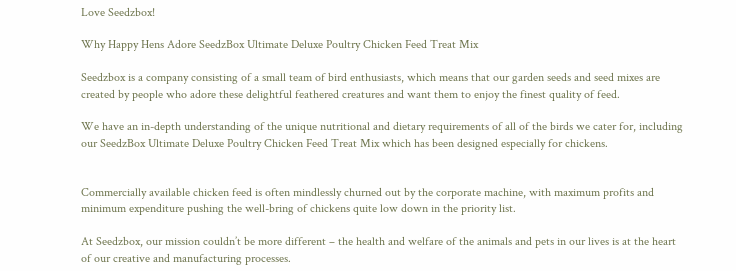Love Seedzbox!

Why Happy Hens Adore SeedzBox Ultimate Deluxe Poultry Chicken Feed Treat Mix

Seedzbox is a company consisting of a small team of bird enthusiasts, which means that our garden seeds and seed mixes are created by people who adore these delightful feathered creatures and want them to enjoy the finest quality of feed.

We have an in-depth understanding of the unique nutritional and dietary requirements of all of the birds we cater for, including our SeedzBox Ultimate Deluxe Poultry Chicken Feed Treat Mix which has been designed especially for chickens.


Commercially available chicken feed is often mindlessly churned out by the corporate machine, with maximum profits and minimum expenditure pushing the well-bring of chickens quite low down in the priority list.

At Seedzbox, our mission couldn’t be more different – the health and welfare of the animals and pets in our lives is at the heart of our creative and manufacturing processes.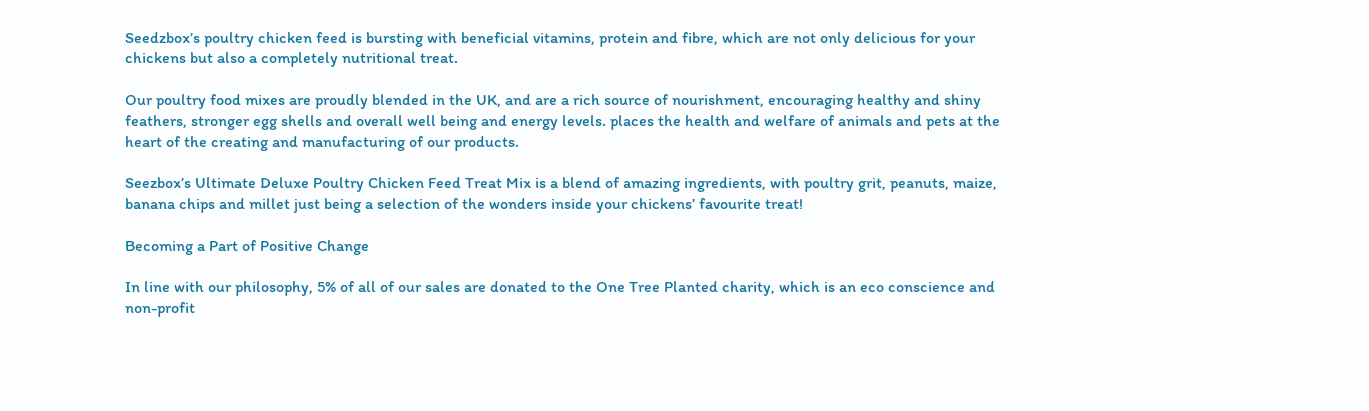Seedzbox’s poultry chicken feed is bursting with beneficial vitamins, protein and fibre, which are not only delicious for your chickens but also a completely nutritional treat.

Our poultry food mixes are proudly blended in the UK, and are a rich source of nourishment, encouraging healthy and shiny feathers, stronger egg shells and overall well being and energy levels. places the health and welfare of animals and pets at the heart of the creating and manufacturing of our products.

Seezbox’s Ultimate Deluxe Poultry Chicken Feed Treat Mix is a blend of amazing ingredients, with poultry grit, peanuts, maize, banana chips and millet just being a selection of the wonders inside your chickens’ favourite treat!

Becoming a Part of Positive Change

In line with our philosophy, 5% of all of our sales are donated to the One Tree Planted charity, which is an eco conscience and non-profit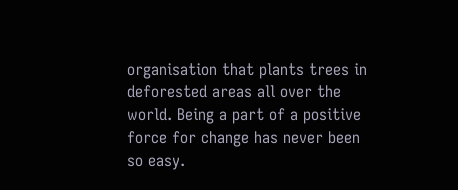organisation that plants trees in deforested areas all over the world. Being a part of a positive force for change has never been so easy.